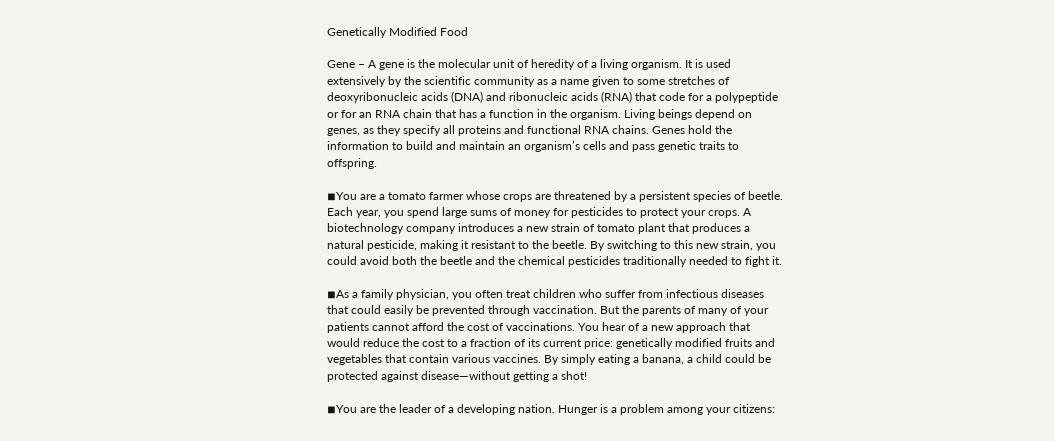Genetically Modified Food

Gene – A gene is the molecular unit of heredity of a living organism. It is used extensively by the scientific community as a name given to some stretches of deoxyribonucleic acids (DNA) and ribonucleic acids (RNA) that code for a polypeptide or for an RNA chain that has a function in the organism. Living beings depend on genes, as they specify all proteins and functional RNA chains. Genes hold the information to build and maintain an organism’s cells and pass genetic traits to offspring.

◾You are a tomato farmer whose crops are threatened by a persistent species of beetle. Each year, you spend large sums of money for pesticides to protect your crops. A biotechnology company introduces a new strain of tomato plant that produces a natural pesticide, making it resistant to the beetle. By switching to this new strain, you could avoid both the beetle and the chemical pesticides traditionally needed to fight it.

◾As a family physician, you often treat children who suffer from infectious diseases that could easily be prevented through vaccination. But the parents of many of your patients cannot afford the cost of vaccinations. You hear of a new approach that would reduce the cost to a fraction of its current price: genetically modified fruits and vegetables that contain various vaccines. By simply eating a banana, a child could be protected against disease—without getting a shot!

◾You are the leader of a developing nation. Hunger is a problem among your citizens: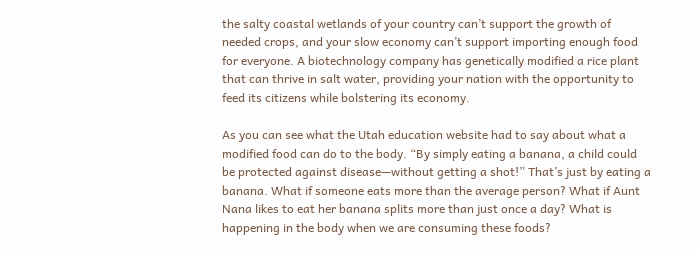the salty coastal wetlands of your country can’t support the growth of needed crops, and your slow economy can’t support importing enough food for everyone. A biotechnology company has genetically modified a rice plant that can thrive in salt water, providing your nation with the opportunity to feed its citizens while bolstering its economy.

As you can see what the Utah education website had to say about what a modified food can do to the body. “By simply eating a banana, a child could be protected against disease—without getting a shot!” That’s just by eating a banana. What if someone eats more than the average person? What if Aunt Nana likes to eat her banana splits more than just once a day? What is happening in the body when we are consuming these foods?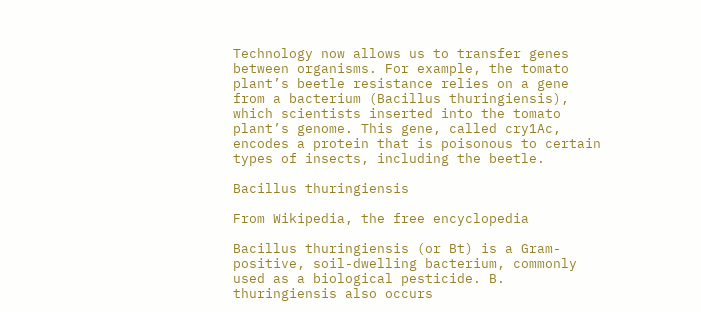Technology now allows us to transfer genes between organisms. For example, the tomato plant’s beetle resistance relies on a gene from a bacterium (Bacillus thuringiensis), which scientists inserted into the tomato plant’s genome. This gene, called cry1Ac, encodes a protein that is poisonous to certain types of insects, including the beetle.

Bacillus thuringiensis

From Wikipedia, the free encyclopedia

Bacillus thuringiensis (or Bt) is a Gram-positive, soil-dwelling bacterium, commonly used as a biological pesticide. B. thuringiensis also occurs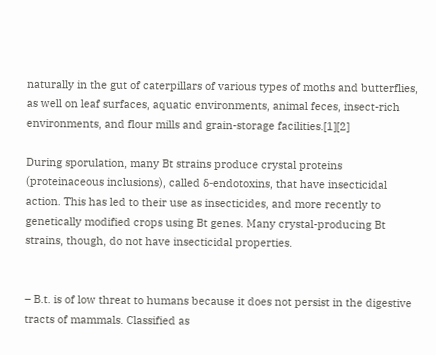naturally in the gut of caterpillars of various types of moths and butterflies, as well on leaf surfaces, aquatic environments, animal feces, insect-rich environments, and flour mills and grain-storage facilities.[1][2]

During sporulation, many Bt strains produce crystal proteins (proteinaceous inclusions), called δ-endotoxins, that have insecticidal action. This has led to their use as insecticides, and more recently to genetically modified crops using Bt genes. Many crystal-producing Bt strains, though, do not have insecticidal properties.


– B.t. is of low threat to humans because it does not persist in the digestive tracts of mammals. Classified as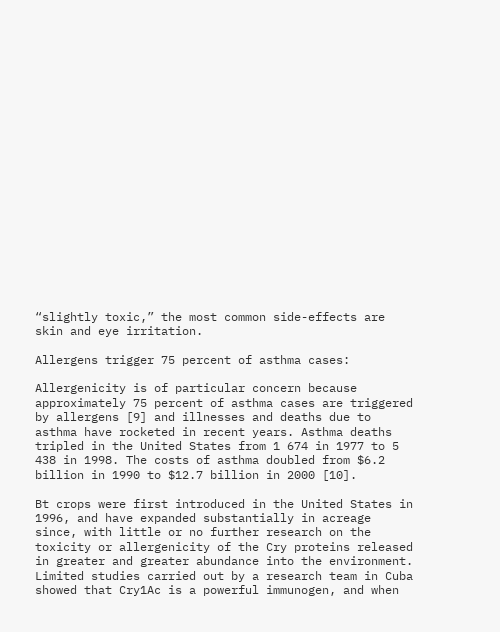“slightly toxic,” the most common side-effects are skin and eye irritation.

Allergens trigger 75 percent of asthma cases:

Allergenicity is of particular concern because approximately 75 percent of asthma cases are triggered by allergens [9] and illnesses and deaths due to asthma have rocketed in recent years. Asthma deaths tripled in the United States from 1 674 in 1977 to 5 438 in 1998. The costs of asthma doubled from $6.2 billion in 1990 to $12.7 billion in 2000 [10].

Bt crops were first introduced in the United States in 1996, and have expanded substantially in acreage since, with little or no further research on the toxicity or allergenicity of the Cry proteins released in greater and greater abundance into the environment. Limited studies carried out by a research team in Cuba showed that Cry1Ac is a powerful immunogen, and when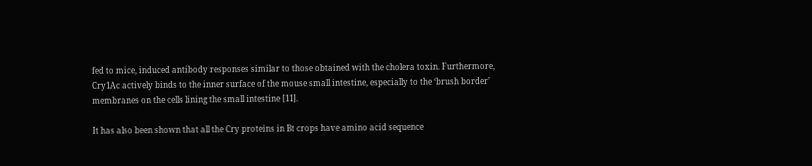fed to mice, induced antibody responses similar to those obtained with the cholera toxin. Furthermore, Cry1Ac actively binds to the inner surface of the mouse small intestine, especially to the ‘brush border’ membranes on the cells lining the small intestine [11].

It has also been shown that all the Cry proteins in Bt crops have amino acid sequence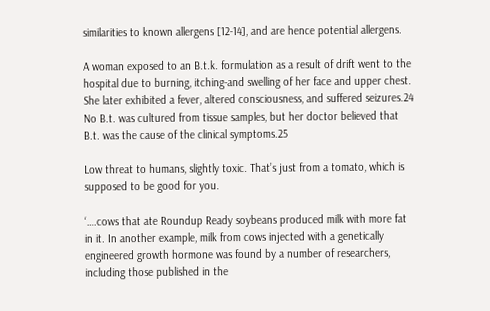similarities to known allergens [12-14], and are hence potential allergens.

A woman exposed to an B.t.k. formulation as a result of drift went to the hospital due to burning, itching-and swelling of her face and upper chest. She later exhibited a fever, altered consciousness, and suffered seizures.24 No B.t. was cultured from tissue samples, but her doctor believed that B.t. was the cause of the clinical symptoms.25

Low threat to humans, slightly toxic. That’s just from a tomato, which is supposed to be good for you.

‘….cows that ate Roundup Ready soybeans produced milk with more fat in it. In another example, milk from cows injected with a genetically engineered growth hormone was found by a number of researchers, including those published in the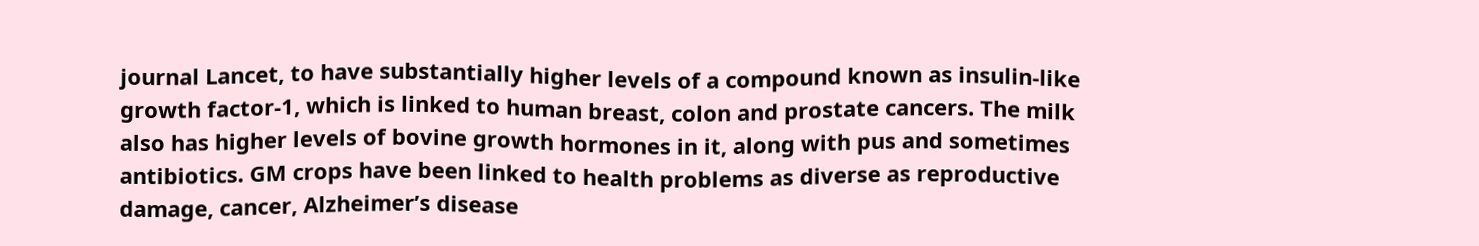journal Lancet, to have substantially higher levels of a compound known as insulin-like growth factor-1, which is linked to human breast, colon and prostate cancers. The milk also has higher levels of bovine growth hormones in it, along with pus and sometimes antibiotics. GM crops have been linked to health problems as diverse as reproductive damage, cancer, Alzheimer’s disease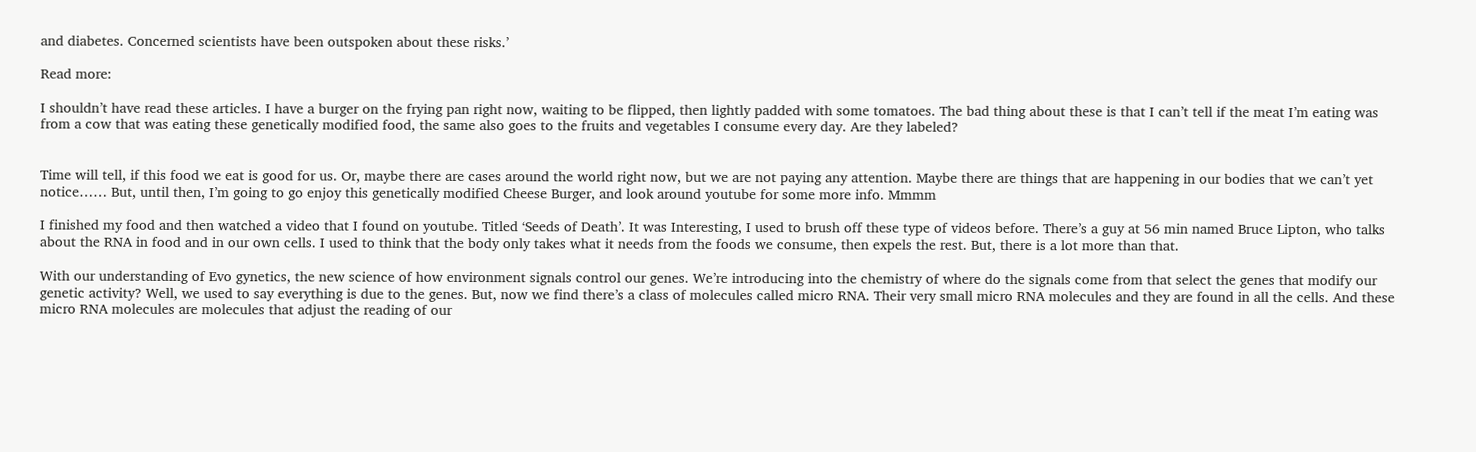and diabetes. Concerned scientists have been outspoken about these risks.’

Read more:

I shouldn’t have read these articles. I have a burger on the frying pan right now, waiting to be flipped, then lightly padded with some tomatoes. The bad thing about these is that I can’t tell if the meat I’m eating was from a cow that was eating these genetically modified food, the same also goes to the fruits and vegetables I consume every day. Are they labeled?


Time will tell, if this food we eat is good for us. Or, maybe there are cases around the world right now, but we are not paying any attention. Maybe there are things that are happening in our bodies that we can’t yet notice…… But, until then, I’m going to go enjoy this genetically modified Cheese Burger, and look around youtube for some more info. Mmmm

I finished my food and then watched a video that I found on youtube. Titled ‘Seeds of Death’. It was Interesting, I used to brush off these type of videos before. There’s a guy at 56 min named Bruce Lipton, who talks about the RNA in food and in our own cells. I used to think that the body only takes what it needs from the foods we consume, then expels the rest. But, there is a lot more than that.

With our understanding of Evo gynetics, the new science of how environment signals control our genes. We’re introducing into the chemistry of where do the signals come from that select the genes that modify our genetic activity? Well, we used to say everything is due to the genes. But, now we find there’s a class of molecules called micro RNA. Their very small micro RNA molecules and they are found in all the cells. And these micro RNA molecules are molecules that adjust the reading of our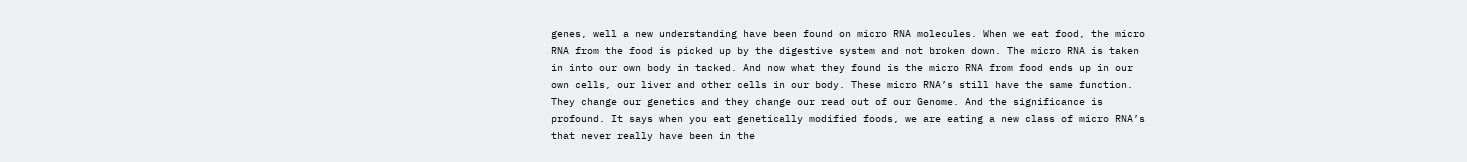genes, well a new understanding have been found on micro RNA molecules. When we eat food, the micro RNA from the food is picked up by the digestive system and not broken down. The micro RNA is taken in into our own body in tacked. And now what they found is the micro RNA from food ends up in our own cells, our liver and other cells in our body. These micro RNA’s still have the same function. They change our genetics and they change our read out of our Genome. And the significance is profound. It says when you eat genetically modified foods, we are eating a new class of micro RNA’s that never really have been in the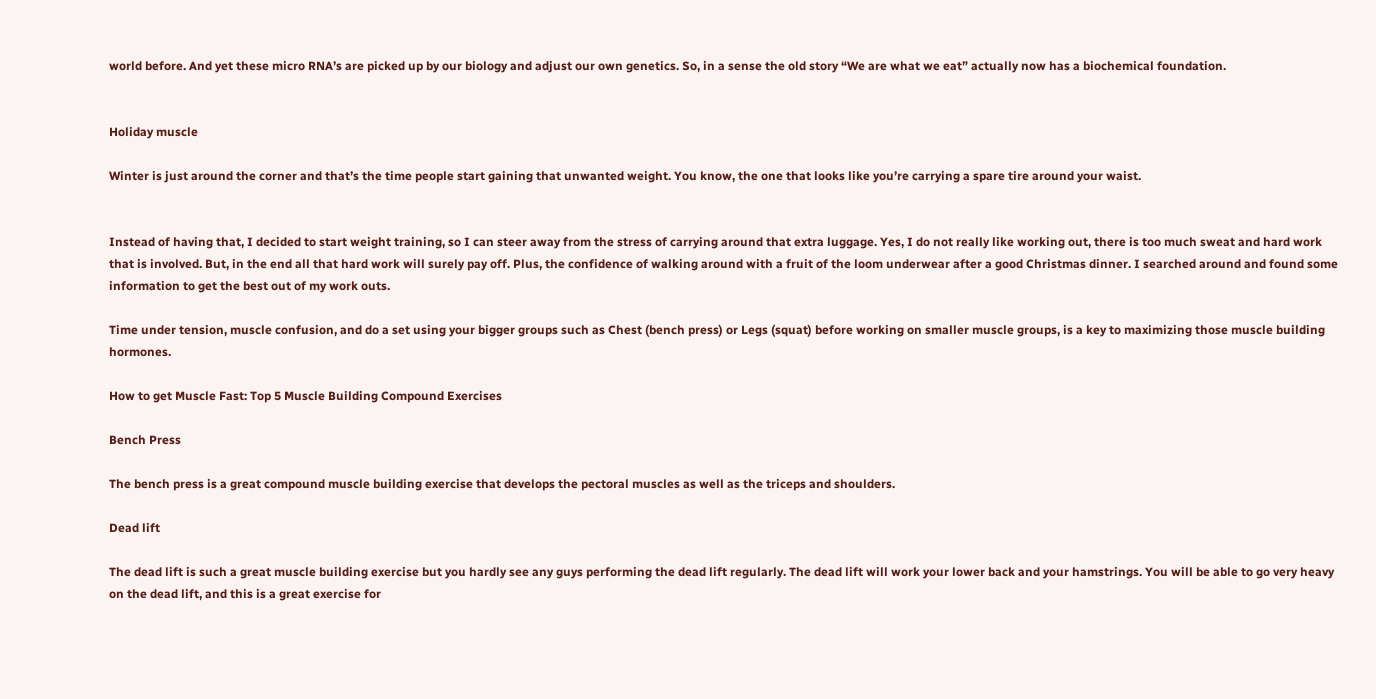world before. And yet these micro RNA’s are picked up by our biology and adjust our own genetics. So, in a sense the old story “We are what we eat” actually now has a biochemical foundation.


Holiday muscle

Winter is just around the corner and that’s the time people start gaining that unwanted weight. You know, the one that looks like you’re carrying a spare tire around your waist.


Instead of having that, I decided to start weight training, so I can steer away from the stress of carrying around that extra luggage. Yes, I do not really like working out, there is too much sweat and hard work that is involved. But, in the end all that hard work will surely pay off. Plus, the confidence of walking around with a fruit of the loom underwear after a good Christmas dinner. I searched around and found some information to get the best out of my work outs.

Time under tension, muscle confusion, and do a set using your bigger groups such as Chest (bench press) or Legs (squat) before working on smaller muscle groups, is a key to maximizing those muscle building hormones.

How to get Muscle Fast: Top 5 Muscle Building Compound Exercises

Bench Press

The bench press is a great compound muscle building exercise that develops the pectoral muscles as well as the triceps and shoulders.

Dead lift

The dead lift is such a great muscle building exercise but you hardly see any guys performing the dead lift regularly. The dead lift will work your lower back and your hamstrings. You will be able to go very heavy on the dead lift, and this is a great exercise for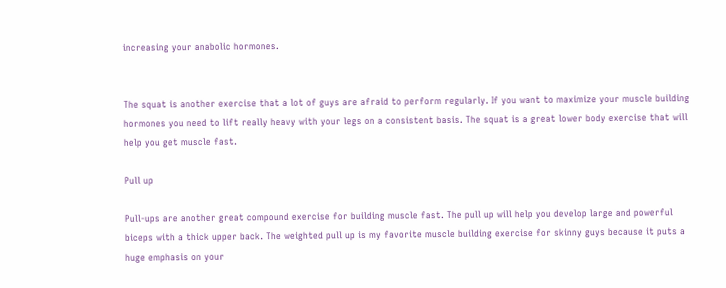increasing your anabolic hormones.


The squat is another exercise that a lot of guys are afraid to perform regularly. If you want to maximize your muscle building hormones you need to lift really heavy with your legs on a consistent basis. The squat is a great lower body exercise that will help you get muscle fast.

Pull up

Pull-ups are another great compound exercise for building muscle fast. The pull up will help you develop large and powerful biceps with a thick upper back. The weighted pull up is my favorite muscle building exercise for skinny guys because it puts a huge emphasis on your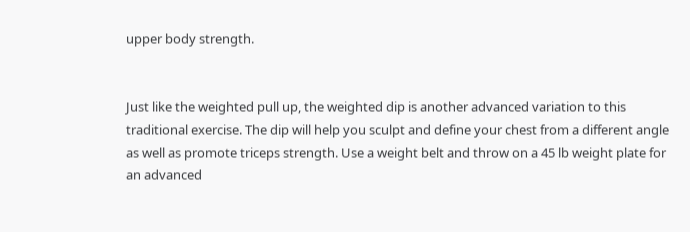upper body strength.


Just like the weighted pull up, the weighted dip is another advanced variation to this traditional exercise. The dip will help you sculpt and define your chest from a different angle as well as promote triceps strength. Use a weight belt and throw on a 45 lb weight plate for an advanced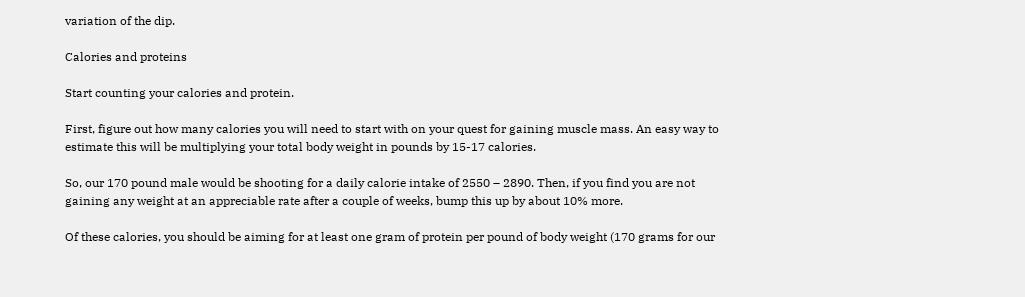variation of the dip.

Calories and proteins

Start counting your calories and protein.

First, figure out how many calories you will need to start with on your quest for gaining muscle mass. An easy way to estimate this will be multiplying your total body weight in pounds by 15-17 calories.

So, our 170 pound male would be shooting for a daily calorie intake of 2550 – 2890. Then, if you find you are not gaining any weight at an appreciable rate after a couple of weeks, bump this up by about 10% more.

Of these calories, you should be aiming for at least one gram of protein per pound of body weight (170 grams for our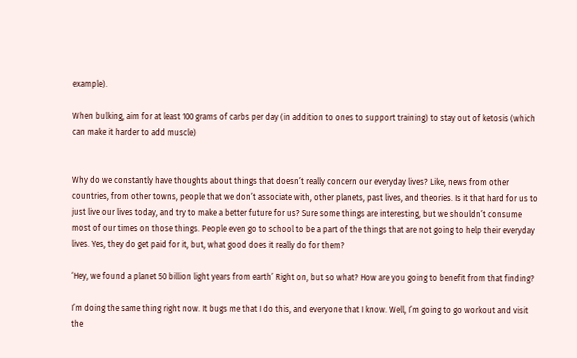example).

When bulking, aim for at least 100 grams of carbs per day (in addition to ones to support training) to stay out of ketosis (which can make it harder to add muscle)


Why do we constantly have thoughts about things that doesn’t really concern our everyday lives? Like, news from other countries, from other towns, people that we don’t associate with, other planets, past lives, and theories. Is it that hard for us to just live our lives today, and try to make a better future for us? Sure some things are interesting, but we shouldn’t consume most of our times on those things. People even go to school to be a part of the things that are not going to help their everyday lives. Yes, they do get paid for it, but, what good does it really do for them?

‘Hey, we found a planet 50 billion light years from earth’ Right on, but so what? How are you going to benefit from that finding?

I’m doing the same thing right now. It bugs me that I do this, and everyone that I know. Well, I’m going to go workout and visit the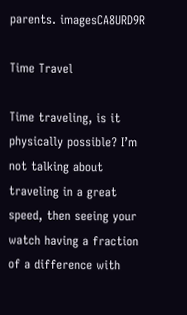parents. imagesCA8URD9R

Time Travel

Time traveling, is it physically possible? I’m not talking about traveling in a great speed, then seeing your watch having a fraction of a difference with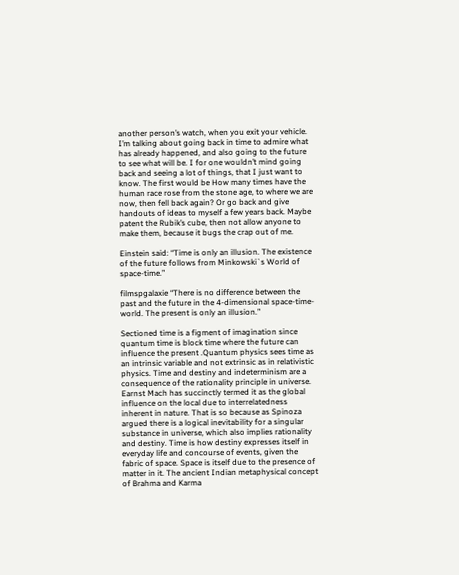another person’s watch, when you exit your vehicle. I’m talking about going back in time to admire what has already happened, and also going to the future to see what will be. I for one wouldn’t mind going back and seeing a lot of things, that I just want to know. The first would be How many times have the human race rose from the stone age, to where we are now, then fell back again? Or go back and give handouts of ideas to myself a few years back. Maybe patent the Rubik’s cube, then not allow anyone to make them, because it bugs the crap out of me.

Einstein said: “Time is only an illusion. The existence of the future follows from Minkowski`s World of space-time.”

filmspgalaxie “There is no difference between the past and the future in the 4-dimensional space-time-world. The present is only an illusion.”

Sectioned time is a figment of imagination since quantum time is block time where the future can influence the present .Quantum physics sees time as an intrinsic variable and not extrinsic as in relativistic physics. Time and destiny and indeterminism are a consequence of the rationality principle in universe. Earnst Mach has succinctly termed it as the global influence on the local due to interrelatedness inherent in nature. That is so because as Spinoza argued there is a logical inevitability for a singular substance in universe, which also implies rationality and destiny. Time is how destiny expresses itself in everyday life and concourse of events, given the fabric of space. Space is itself due to the presence of matter in it. The ancient Indian metaphysical concept of Brahma and Karma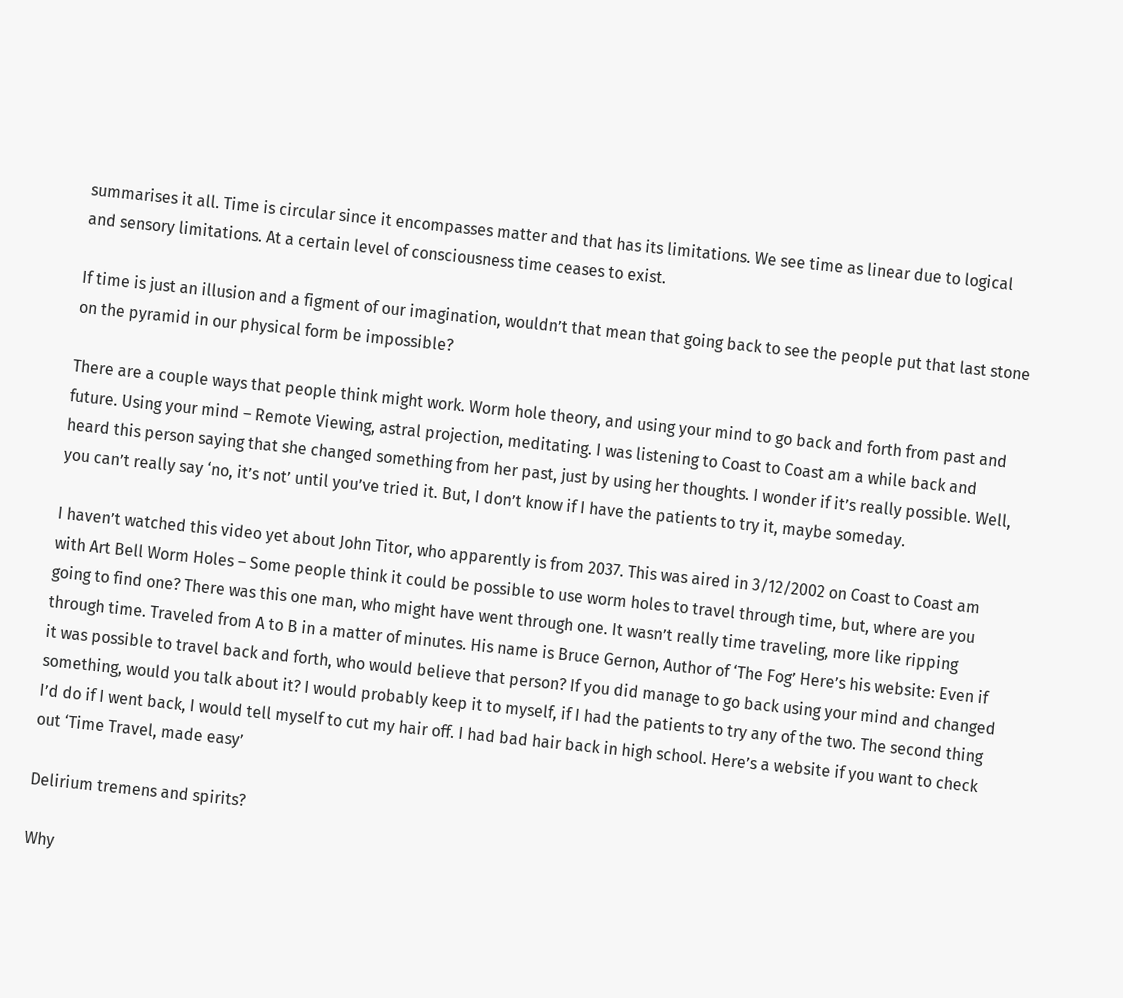summarises it all. Time is circular since it encompasses matter and that has its limitations. We see time as linear due to logical and sensory limitations. At a certain level of consciousness time ceases to exist.

If time is just an illusion and a figment of our imagination, wouldn’t that mean that going back to see the people put that last stone on the pyramid in our physical form be impossible?

There are a couple ways that people think might work. Worm hole theory, and using your mind to go back and forth from past and future. Using your mind – Remote Viewing, astral projection, meditating. I was listening to Coast to Coast am a while back and heard this person saying that she changed something from her past, just by using her thoughts. I wonder if it’s really possible. Well, you can’t really say ‘no, it’s not’ until you’ve tried it. But, I don’t know if I have the patients to try it, maybe someday.

I haven’t watched this video yet about John Titor, who apparently is from 2037. This was aired in 3/12/2002 on Coast to Coast am with Art Bell Worm Holes – Some people think it could be possible to use worm holes to travel through time, but, where are you going to find one? There was this one man, who might have went through one. It wasn’t really time traveling, more like ripping through time. Traveled from A to B in a matter of minutes. His name is Bruce Gernon, Author of ‘The Fog’ Here’s his website: Even if it was possible to travel back and forth, who would believe that person? If you did manage to go back using your mind and changed something, would you talk about it? I would probably keep it to myself, if I had the patients to try any of the two. The second thing I’d do if I went back, I would tell myself to cut my hair off. I had bad hair back in high school. Here’s a website if you want to check out ‘Time Travel, made easy’

Delirium tremens and spirits?

Why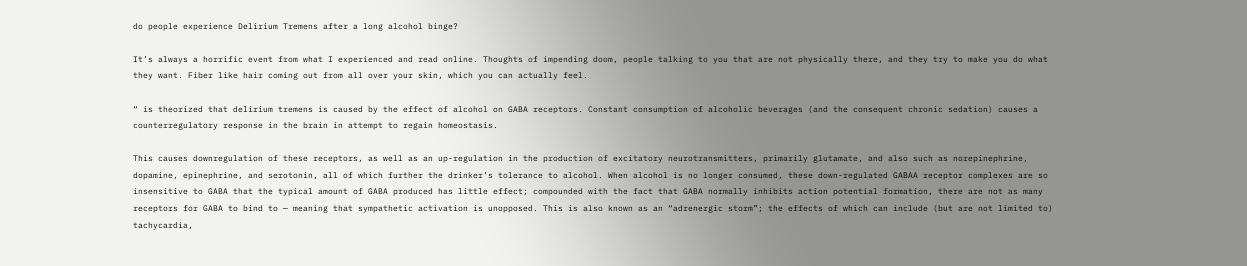do people experience Delirium Tremens after a long alcohol binge?

It’s always a horrific event from what I experienced and read online. Thoughts of impending doom, people talking to you that are not physically there, and they try to make you do what they want. Fiber like hair coming out from all over your skin, which you can actually feel.

“ is theorized that delirium tremens is caused by the effect of alcohol on GABA receptors. Constant consumption of alcoholic beverages (and the consequent chronic sedation) causes a counterregulatory response in the brain in attempt to regain homeostasis.

This causes downregulation of these receptors, as well as an up-regulation in the production of excitatory neurotransmitters, primarily glutamate, and also such as norepinephrine, dopamine, epinephrine, and serotonin, all of which further the drinker’s tolerance to alcohol. When alcohol is no longer consumed, these down-regulated GABAA receptor complexes are so insensitive to GABA that the typical amount of GABA produced has little effect; compounded with the fact that GABA normally inhibits action potential formation, there are not as many receptors for GABA to bind to — meaning that sympathetic activation is unopposed. This is also known as an “adrenergic storm”; the effects of which can include (but are not limited to) tachycardia,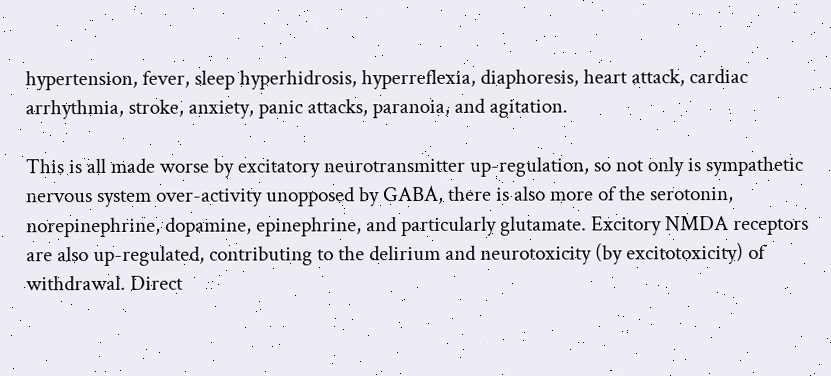hypertension, fever, sleep hyperhidrosis, hyperreflexia, diaphoresis, heart attack, cardiac arrhythmia, stroke, anxiety, panic attacks, paranoia, and agitation.

This is all made worse by excitatory neurotransmitter up-regulation, so not only is sympathetic nervous system over-activity unopposed by GABA, there is also more of the serotonin, norepinephrine, dopamine, epinephrine, and particularly glutamate. Excitory NMDA receptors are also up-regulated, contributing to the delirium and neurotoxicity (by excitotoxicity) of withdrawal. Direct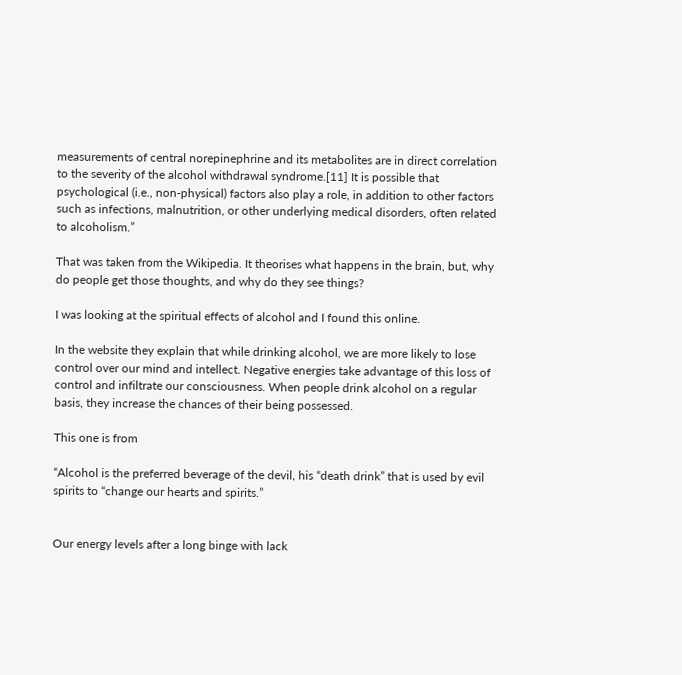measurements of central norepinephrine and its metabolites are in direct correlation to the severity of the alcohol withdrawal syndrome.[11] It is possible that psychological (i.e., non-physical) factors also play a role, in addition to other factors such as infections, malnutrition, or other underlying medical disorders, often related to alcoholism.”

That was taken from the Wikipedia. It theorises what happens in the brain, but, why do people get those thoughts, and why do they see things?

I was looking at the spiritual effects of alcohol and I found this online.

In the website they explain that while drinking alcohol, we are more likely to lose control over our mind and intellect. Negative energies take advantage of this loss of control and infiltrate our consciousness. When people drink alcohol on a regular basis, they increase the chances of their being possessed.

This one is from

“Alcohol is the preferred beverage of the devil, his “death drink” that is used by evil spirits to “change our hearts and spirits.”


Our energy levels after a long binge with lack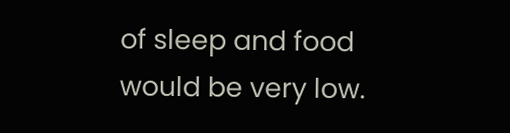of sleep and food would be very low.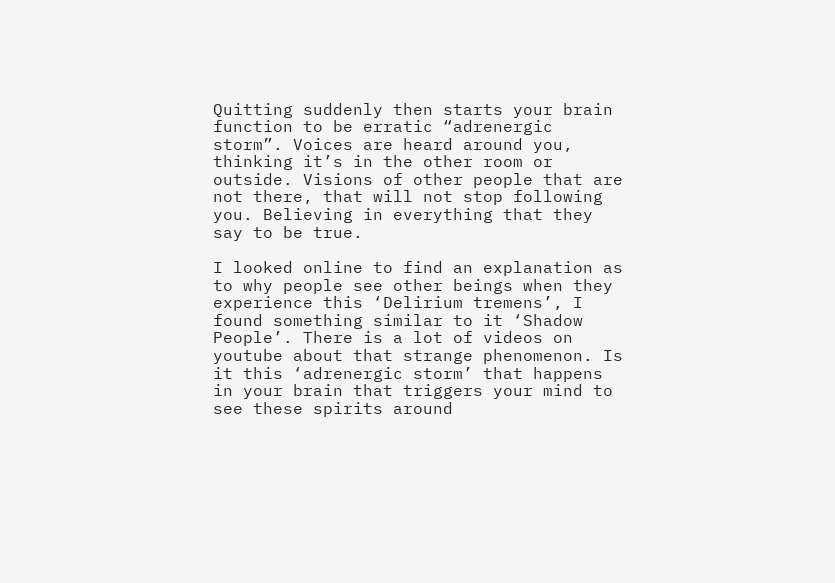Quitting suddenly then starts your brain function to be erratic “adrenergic storm”. Voices are heard around you, thinking it’s in the other room or outside. Visions of other people that are not there, that will not stop following you. Believing in everything that they say to be true.

I looked online to find an explanation as to why people see other beings when they experience this ‘Delirium tremens’, I found something similar to it ‘Shadow People’. There is a lot of videos on youtube about that strange phenomenon. Is it this ‘adrenergic storm’ that happens in your brain that triggers your mind to see these spirits around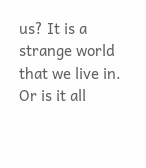us? It is a strange world that we live in. Or is it all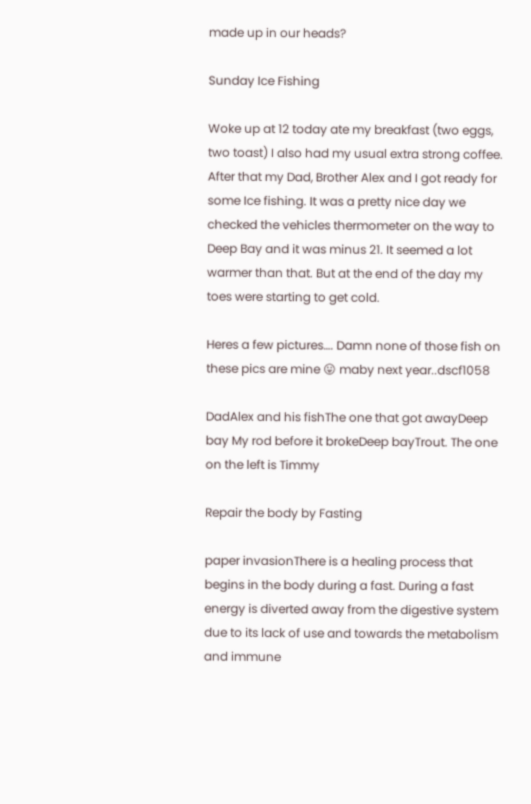made up in our heads?

Sunday Ice Fishing

Woke up at 12 today ate my breakfast (two eggs, two toast) I also had my usual extra strong coffee. After that my Dad, Brother Alex and I got ready for some Ice fishing. It was a pretty nice day we checked the vehicles thermometer on the way to Deep Bay and it was minus 21. It seemed a lot warmer than that. But at the end of the day my toes were starting to get cold.

Heres a few pictures…. Damn none of those fish on these pics are mine 😛 maby next year..dscf1058

DadAlex and his fishThe one that got awayDeep bay My rod before it brokeDeep bayTrout. The one on the left is Timmy

Repair the body by Fasting

paper invasionThere is a healing process that begins in the body during a fast. During a fast energy is diverted away from the digestive system due to its lack of use and towards the metabolism and immune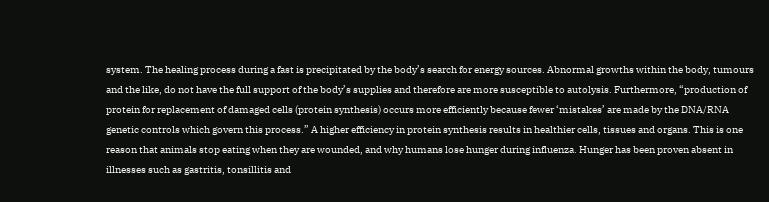system. The healing process during a fast is precipitated by the body’s search for energy sources. Abnormal growths within the body, tumours and the like, do not have the full support of the body’s supplies and therefore are more susceptible to autolysis. Furthermore, “production of protein for replacement of damaged cells (protein synthesis) occurs more efficiently because fewer ‘mistakes’ are made by the DNA/RNA genetic controls which govern this process.” A higher efficiency in protein synthesis results in healthier cells, tissues and organs. This is one reason that animals stop eating when they are wounded, and why humans lose hunger during influenza. Hunger has been proven absent in illnesses such as gastritis, tonsillitis and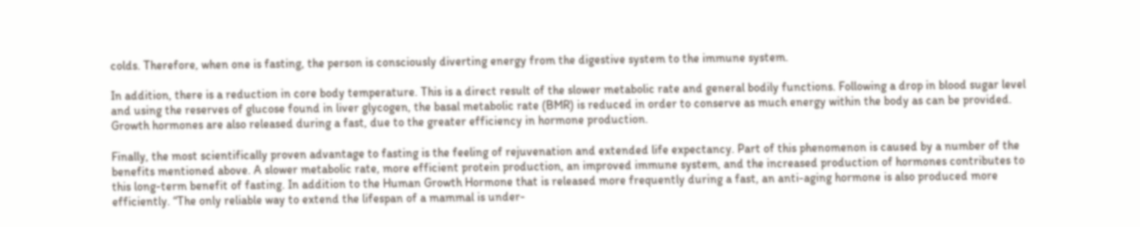colds. Therefore, when one is fasting, the person is consciously diverting energy from the digestive system to the immune system.

In addition, there is a reduction in core body temperature. This is a direct result of the slower metabolic rate and general bodily functions. Following a drop in blood sugar level and using the reserves of glucose found in liver glycogen, the basal metabolic rate (BMR) is reduced in order to conserve as much energy within the body as can be provided. Growth hormones are also released during a fast, due to the greater efficiency in hormone production.

Finally, the most scientifically proven advantage to fasting is the feeling of rejuvenation and extended life expectancy. Part of this phenomenon is caused by a number of the benefits mentioned above. A slower metabolic rate, more efficient protein production, an improved immune system, and the increased production of hormones contributes to this long-term benefit of fasting. In addition to the Human Growth Hormone that is released more frequently during a fast, an anti-aging hormone is also produced more efficiently. “The only reliable way to extend the lifespan of a mammal is under-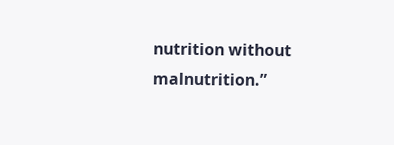nutrition without malnutrition.”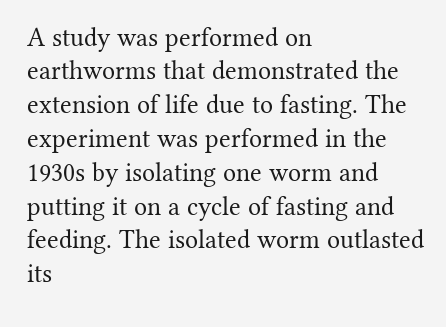A study was performed on earthworms that demonstrated the extension of life due to fasting. The experiment was performed in the 1930s by isolating one worm and putting it on a cycle of fasting and feeding. The isolated worm outlasted its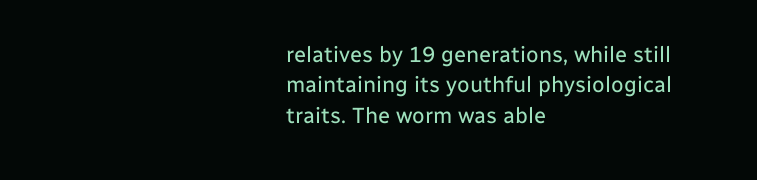relatives by 19 generations, while still maintaining its youthful physiological traits. The worm was able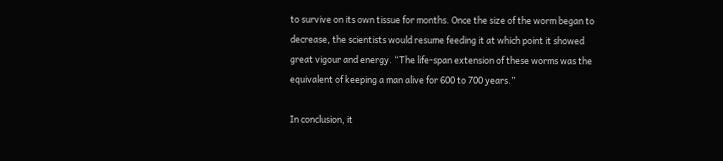to survive on its own tissue for months. Once the size of the worm began to decrease, the scientists would resume feeding it at which point it showed great vigour and energy. “The life-span extension of these worms was the equivalent of keeping a man alive for 600 to 700 years.”

In conclusion, it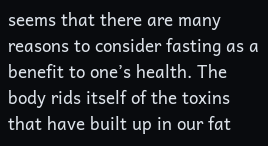seems that there are many reasons to consider fasting as a benefit to one’s health. The body rids itself of the toxins that have built up in our fat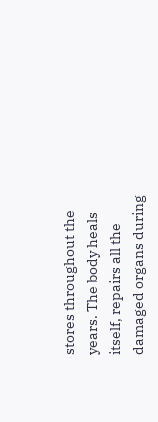stores throughout the years. The body heals itself, repairs all the damaged organs during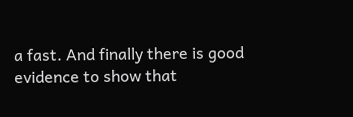a fast. And finally there is good evidence to show that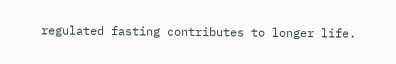regulated fasting contributes to longer life.